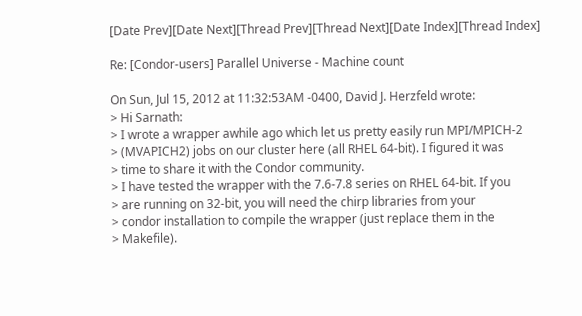[Date Prev][Date Next][Thread Prev][Thread Next][Date Index][Thread Index]

Re: [Condor-users] Parallel Universe - Machine count

On Sun, Jul 15, 2012 at 11:32:53AM -0400, David J. Herzfeld wrote:
> Hi Sarnath:
> I wrote a wrapper awhile ago which let us pretty easily run MPI/MPICH-2
> (MVAPICH2) jobs on our cluster here (all RHEL 64-bit). I figured it was
> time to share it with the Condor community.
> I have tested the wrapper with the 7.6-7.8 series on RHEL 64-bit. If you
> are running on 32-bit, you will need the chirp libraries from your
> condor installation to compile the wrapper (just replace them in the
> Makefile).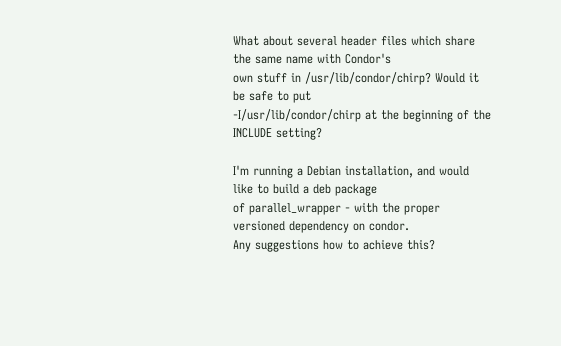What about several header files which share the same name with Condor's
own stuff in /usr/lib/condor/chirp? Would it be safe to put
-I/usr/lib/condor/chirp at the beginning of the INCLUDE setting?

I'm running a Debian installation, and would like to build a deb package
of parallel_wrapper - with the proper versioned dependency on condor.
Any suggestions how to achieve this?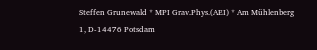Steffen Grunewald * MPI Grav.Phys.(AEI) * Am Mühlenberg 1, D-14476 Potsdam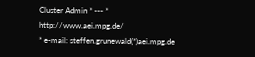Cluster Admin * --- * http://www.aei.mpg.de/
* e-mail: steffen.grunewald(*)aei.mpg.de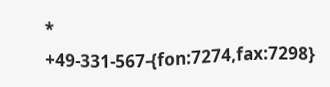* +49-331-567-{fon:7274,fax:7298}